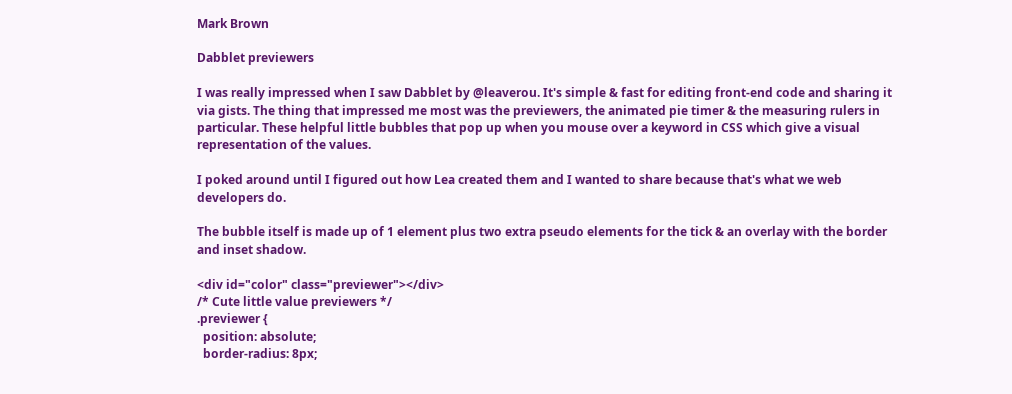Mark Brown

Dabblet previewers

I was really impressed when I saw Dabblet by @leaverou. It's simple & fast for editing front-end code and sharing it via gists. The thing that impressed me most was the previewers, the animated pie timer & the measuring rulers in particular. These helpful little bubbles that pop up when you mouse over a keyword in CSS which give a visual representation of the values.

I poked around until I figured out how Lea created them and I wanted to share because that's what we web developers do.

The bubble itself is made up of 1 element plus two extra pseudo elements for the tick & an overlay with the border and inset shadow.

<div id="color" class="previewer"></div>
/* Cute little value previewers */
.previewer {
  position: absolute;
  border-radius: 8px;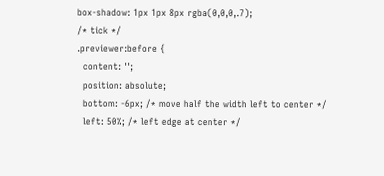box-shadow: 1px 1px 8px rgba(0,0,0,.7);
/* tick */
.previewer:before {
  content: '';
  position: absolute;
  bottom: -6px; /* move half the width left to center */
  left: 50%; /* left edge at center */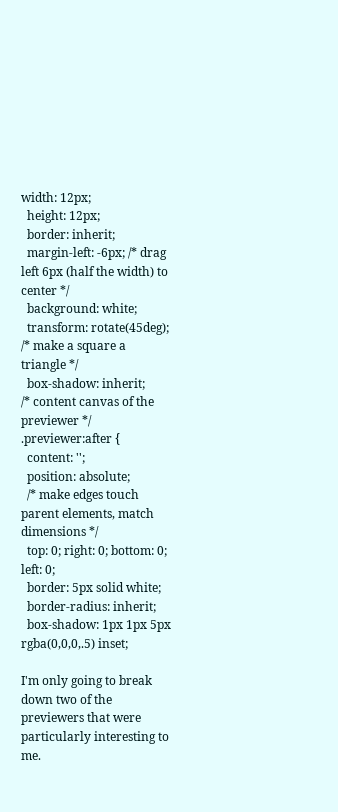width: 12px;
  height: 12px;
  border: inherit;
  margin-left: -6px; /* drag left 6px (half the width) to center */
  background: white;
  transform: rotate(45deg); /* make a square a triangle */
  box-shadow: inherit;
/* content canvas of the previewer */
.previewer:after {
  content: '';
  position: absolute;
  /* make edges touch parent elements, match dimensions */
  top: 0; right: 0; bottom: 0; left: 0;
  border: 5px solid white;
  border-radius: inherit;
  box-shadow: 1px 1px 5px rgba(0,0,0,.5) inset;

I'm only going to break down two of the previewers that were particularly interesting to me.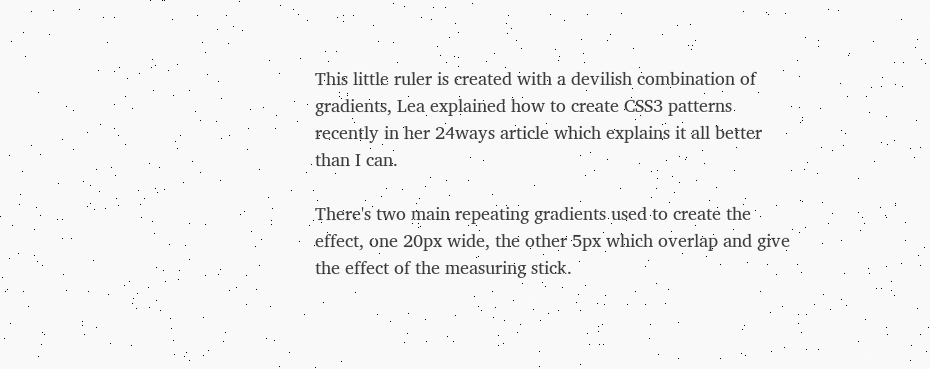This little ruler is created with a devilish combination of gradients, Lea explained how to create CSS3 patterns recently in her 24ways article which explains it all better than I can.

There's two main repeating gradients used to create the effect, one 20px wide, the other 5px which overlap and give the effect of the measuring stick.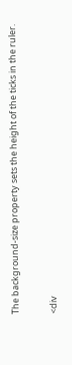The background-size property sets the height of the ticks in the ruler.

<div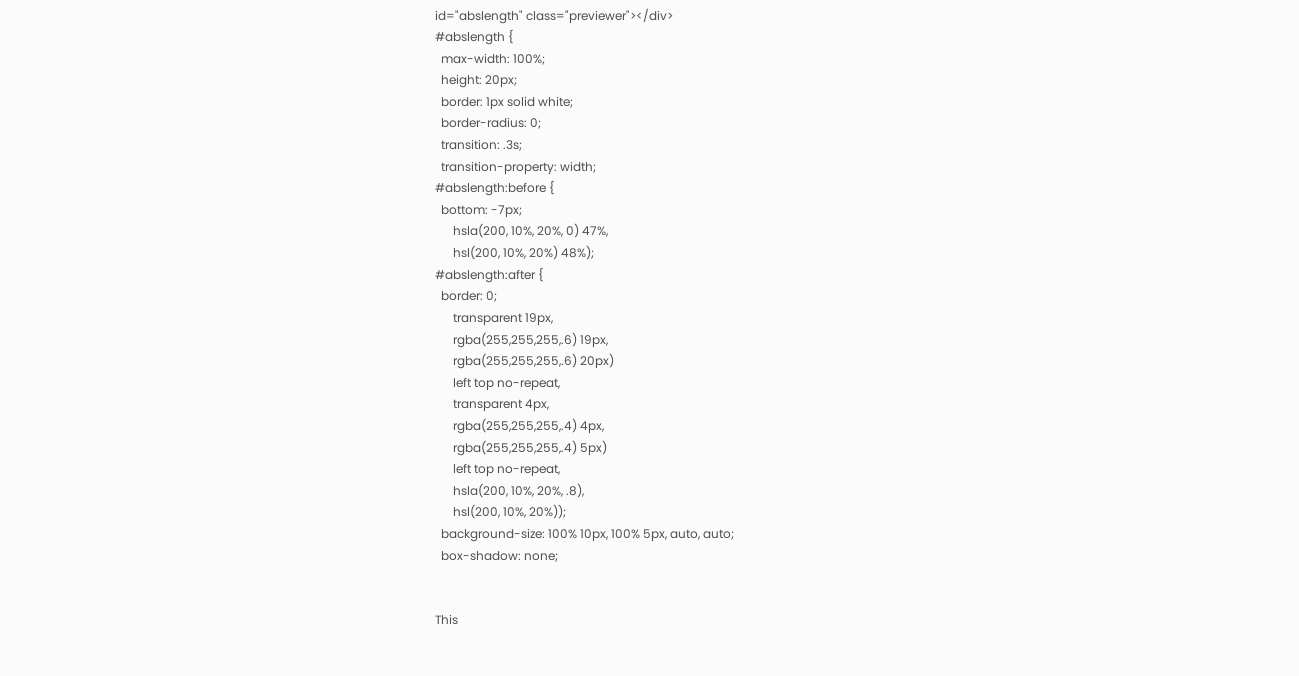id="abslength" class="previewer"></div>
#abslength {
  max-width: 100%;
  height: 20px;
  border: 1px solid white;
  border-radius: 0;
  transition: .3s;
  transition-property: width;
#abslength:before {
  bottom: -7px;
      hsla(200, 10%, 20%, 0) 47%,
      hsl(200, 10%, 20%) 48%);
#abslength:after {
  border: 0;
      transparent 19px,
      rgba(255,255,255,.6) 19px,
      rgba(255,255,255,.6) 20px)
      left top no-repeat,
      transparent 4px,
      rgba(255,255,255,.4) 4px,
      rgba(255,255,255,.4) 5px)
      left top no-repeat,
      hsla(200, 10%, 20%, .8),
      hsl(200, 10%, 20%));
  background-size: 100% 10px, 100% 5px, auto, auto;
  box-shadow: none;


This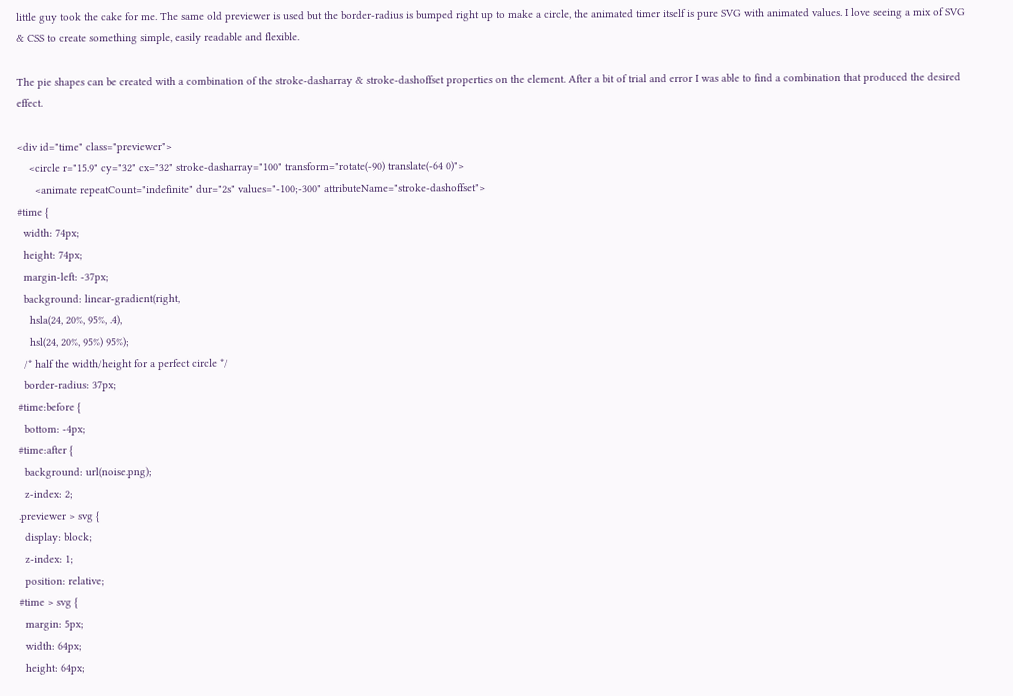little guy took the cake for me. The same old previewer is used but the border-radius is bumped right up to make a circle, the animated timer itself is pure SVG with animated values. I love seeing a mix of SVG & CSS to create something simple, easily readable and flexible.

The pie shapes can be created with a combination of the stroke-dasharray & stroke-dashoffset properties on the element. After a bit of trial and error I was able to find a combination that produced the desired effect.

<div id="time" class="previewer">
    <circle r="15.9" cy="32" cx="32" stroke-dasharray="100" transform="rotate(-90) translate(-64 0)">
      <animate repeatCount="indefinite" dur="2s" values="-100;-300" attributeName="stroke-dashoffset">
#time {
  width: 74px;
  height: 74px;
  margin-left: -37px;
  background: linear-gradient(right,
    hsla(24, 20%, 95%, .4),
    hsl(24, 20%, 95%) 95%);
  /* half the width/height for a perfect circle */
  border-radius: 37px;
#time:before {
  bottom: -4px;
#time:after {
  background: url(noise.png);
  z-index: 2;
.previewer > svg {
  display: block;
  z-index: 1;
  position: relative;
#time > svg {
  margin: 5px;
  width: 64px;
  height: 64px;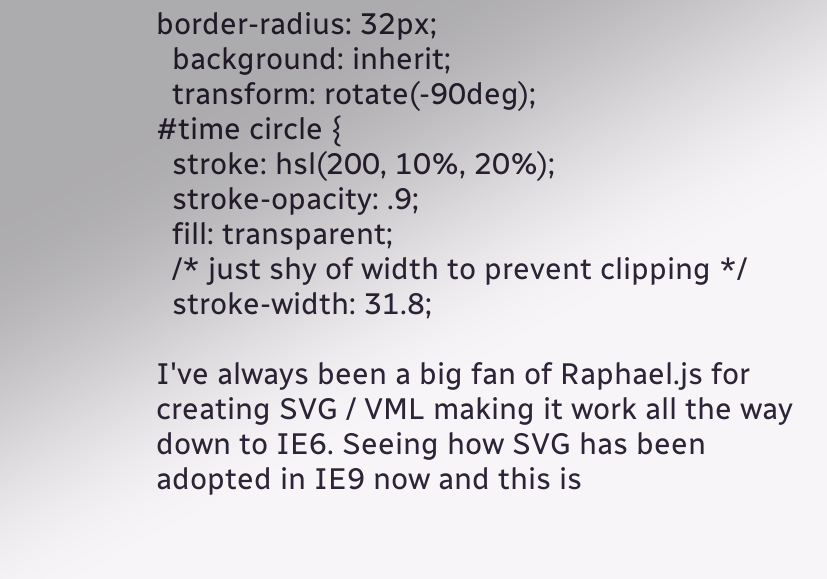border-radius: 32px;
  background: inherit;
  transform: rotate(-90deg);
#time circle {
  stroke: hsl(200, 10%, 20%);
  stroke-opacity: .9;
  fill: transparent;
  /* just shy of width to prevent clipping */
  stroke-width: 31.8;

I've always been a big fan of Raphael.js for creating SVG / VML making it work all the way down to IE6. Seeing how SVG has been adopted in IE9 now and this is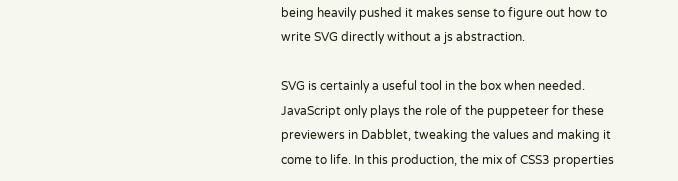being heavily pushed it makes sense to figure out how to write SVG directly without a js abstraction.

SVG is certainly a useful tool in the box when needed. JavaScript only plays the role of the puppeteer for these previewers in Dabblet, tweaking the values and making it come to life. In this production, the mix of CSS3 properties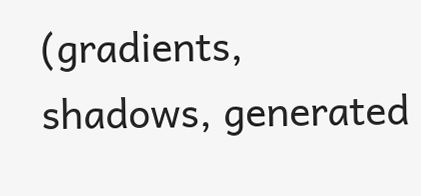(gradients, shadows, generated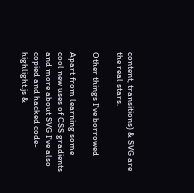content, transitions) & SVG are the real stars.

Other things I've borrowed

Apart from learning some cool new uses of CSS gradients and more about SVG I've also copied and hacked code-highlight.js &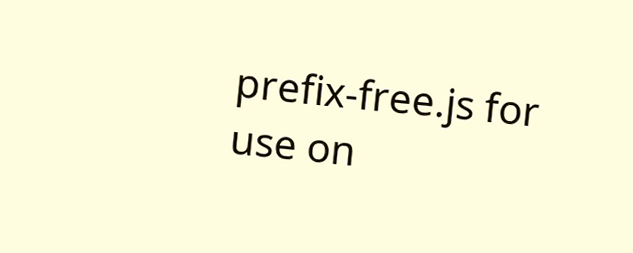prefix-free.js for use on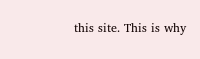this site. This is why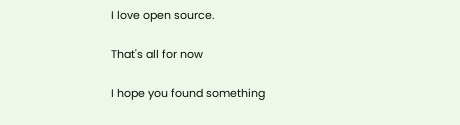I love open source.

That's all for now

I hope you found something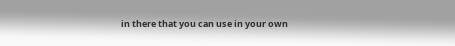in there that you can use in your own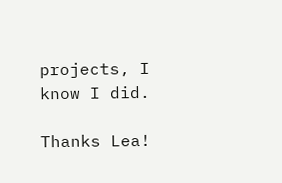projects, I know I did.

Thanks Lea!